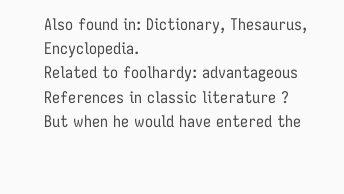Also found in: Dictionary, Thesaurus, Encyclopedia.
Related to foolhardy: advantageous
References in classic literature ?
But when he would have entered the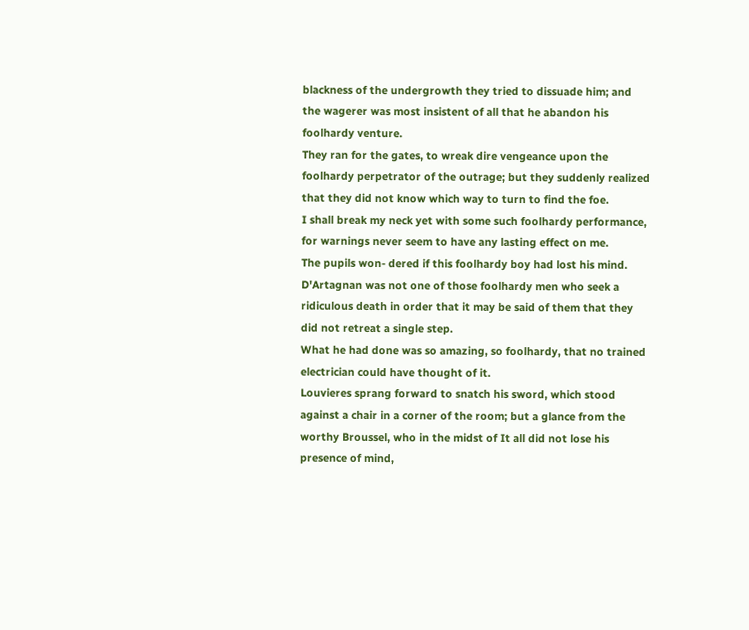blackness of the undergrowth they tried to dissuade him; and the wagerer was most insistent of all that he abandon his foolhardy venture.
They ran for the gates, to wreak dire vengeance upon the foolhardy perpetrator of the outrage; but they suddenly realized that they did not know which way to turn to find the foe.
I shall break my neck yet with some such foolhardy performance, for warnings never seem to have any lasting effect on me.
The pupils won- dered if this foolhardy boy had lost his mind.
D'Artagnan was not one of those foolhardy men who seek a ridiculous death in order that it may be said of them that they did not retreat a single step.
What he had done was so amazing, so foolhardy, that no trained electrician could have thought of it.
Louvieres sprang forward to snatch his sword, which stood against a chair in a corner of the room; but a glance from the worthy Broussel, who in the midst of It all did not lose his presence of mind,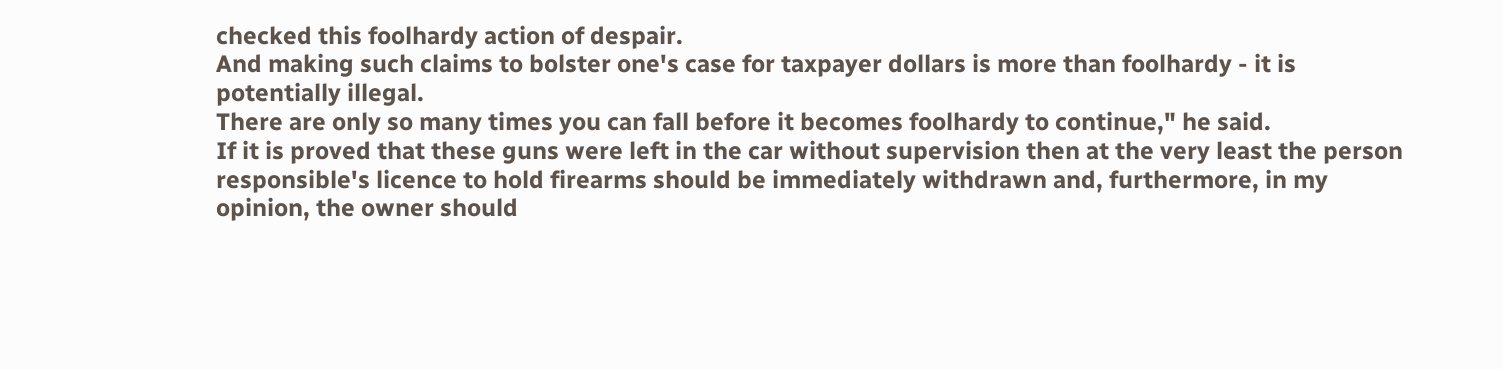checked this foolhardy action of despair.
And making such claims to bolster one's case for taxpayer dollars is more than foolhardy - it is potentially illegal.
There are only so many times you can fall before it becomes foolhardy to continue," he said.
If it is proved that these guns were left in the car without supervision then at the very least the person responsible's licence to hold firearms should be immediately withdrawn and, furthermore, in my opinion, the owner should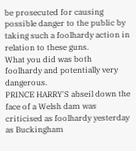be prosecuted for causing possible danger to the public by taking such a foolhardy action in relation to these guns.
What you did was both foolhardy and potentially very dangerous.
PRINCE HARRY'S abseil down the face of a Welsh dam was criticised as foolhardy yesterday as Buckingham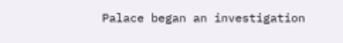Palace began an investigation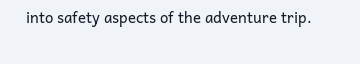into safety aspects of the adventure trip.